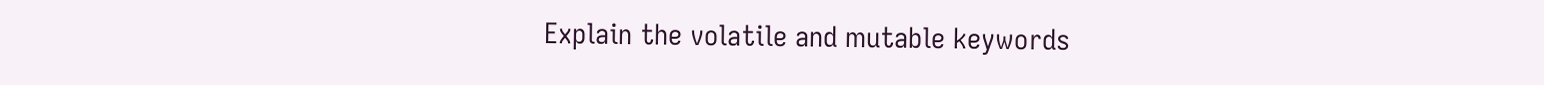Explain the volatile and mutable keywords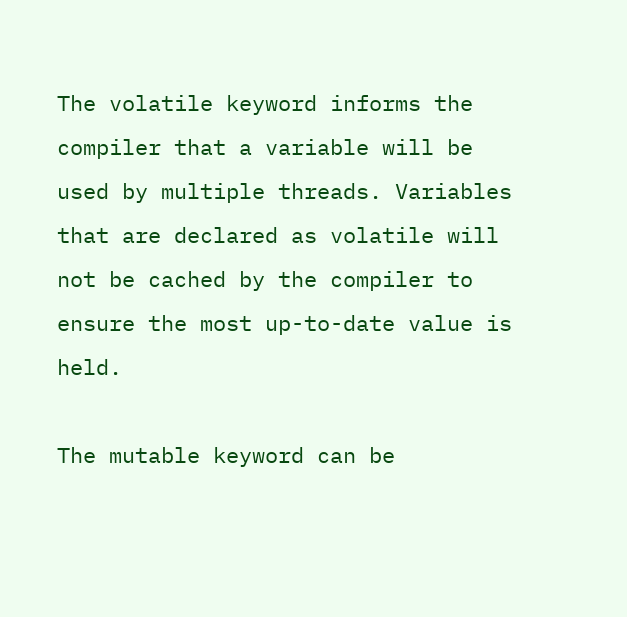The volatile keyword informs the compiler that a variable will be used by multiple threads. Variables that are declared as volatile will not be cached by the compiler to ensure the most up-to-date value is held.

The mutable keyword can be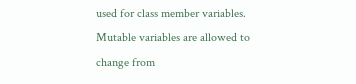used for class member variables. Mutable variables are allowed to change from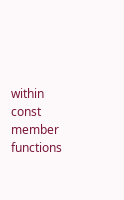within const member functions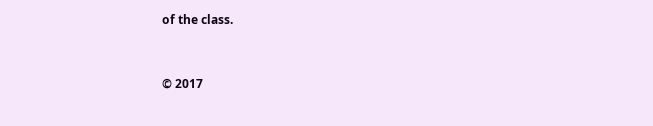of the class.


© 2017